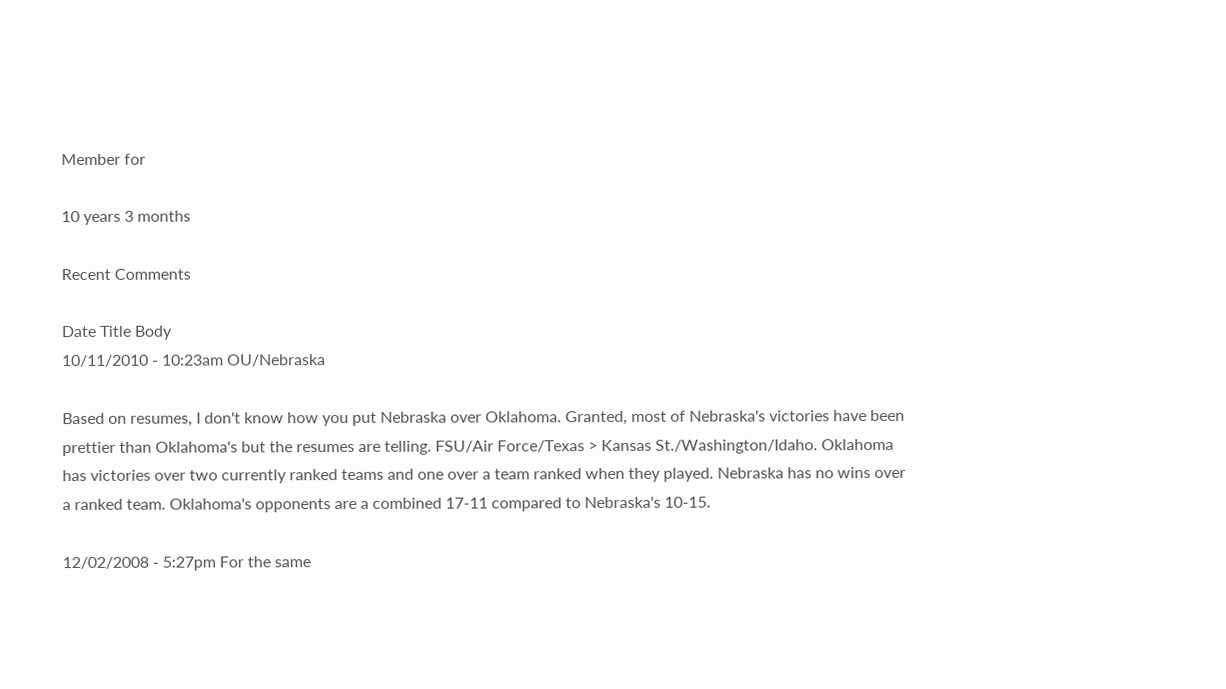Member for

10 years 3 months

Recent Comments

Date Title Body
10/11/2010 - 10:23am OU/Nebraska

Based on resumes, I don't know how you put Nebraska over Oklahoma. Granted, most of Nebraska's victories have been prettier than Oklahoma's but the resumes are telling. FSU/Air Force/Texas > Kansas St./Washington/Idaho. Oklahoma has victories over two currently ranked teams and one over a team ranked when they played. Nebraska has no wins over a ranked team. Oklahoma's opponents are a combined 17-11 compared to Nebraska's 10-15.

12/02/2008 - 5:27pm For the same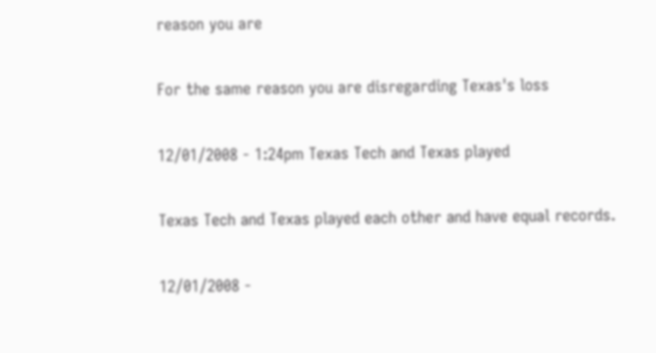reason you are

For the same reason you are disregarding Texas's loss

12/01/2008 - 1:24pm Texas Tech and Texas played

Texas Tech and Texas played each other and have equal records.

12/01/2008 -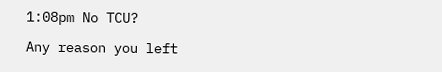1:08pm No TCU?

Any reason you left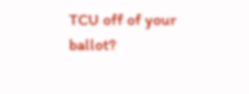TCU off of your ballot?